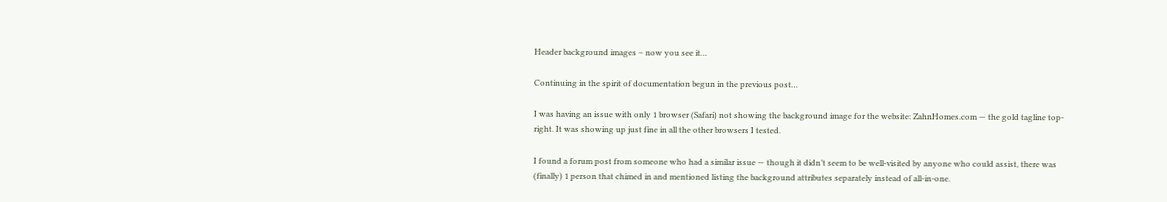Header background images – now you see it…

Continuing in the spirit of documentation begun in the previous post…

I was having an issue with only 1 browser (Safari) not showing the background image for the website: ZahnHomes.com — the gold tagline top-right. It was showing up just fine in all the other browsers I tested.

I found a forum post from someone who had a similar issue — though it didn’t seem to be well-visited by anyone who could assist, there was (finally) 1 person that chimed in and mentioned listing the background attributes separately instead of all-in-one.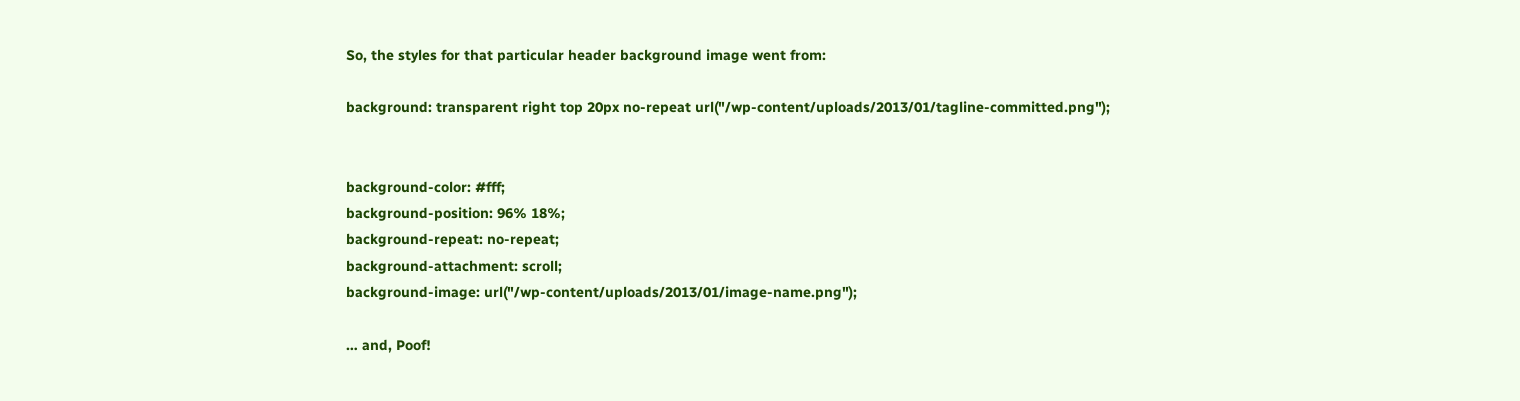So, the styles for that particular header background image went from:

background: transparent right top 20px no-repeat url("/wp-content/uploads/2013/01/tagline-committed.png");


background-color: #fff;
background-position: 96% 18%;
background-repeat: no-repeat;
background-attachment: scroll;
background-image: url("/wp-content/uploads/2013/01/image-name.png");

… and, Poof!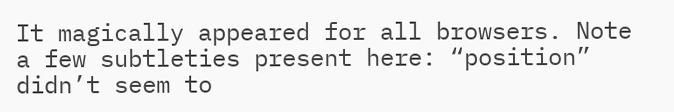It magically appeared for all browsers. Note a few subtleties present here: “position” didn’t seem to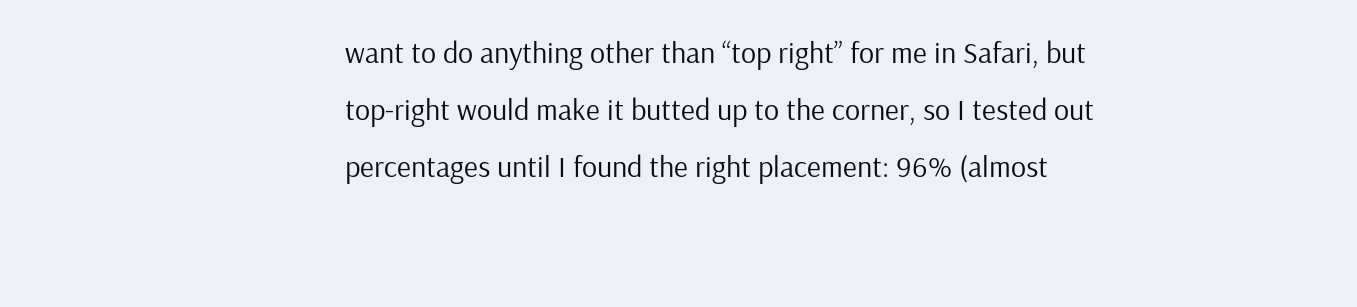want to do anything other than “top right” for me in Safari, but top-right would make it butted up to the corner, so I tested out percentages until I found the right placement: 96% (almost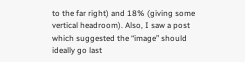to the far right) and 18% (giving some vertical headroom). Also, I saw a post which suggested the “image” should ideally go last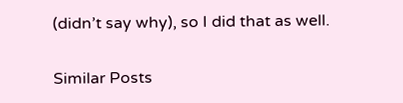(didn’t say why), so I did that as well.

Similar Posts